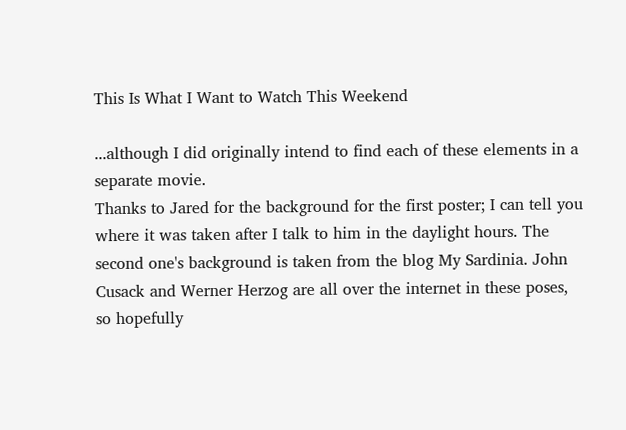This Is What I Want to Watch This Weekend

...although I did originally intend to find each of these elements in a separate movie.
Thanks to Jared for the background for the first poster; I can tell you where it was taken after I talk to him in the daylight hours. The second one's background is taken from the blog My Sardinia. John Cusack and Werner Herzog are all over the internet in these poses, so hopefully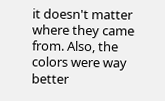it doesn't matter where they came from. Also, the colors were way better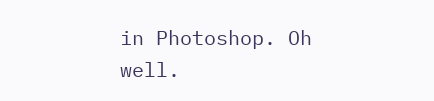in Photoshop. Oh well.